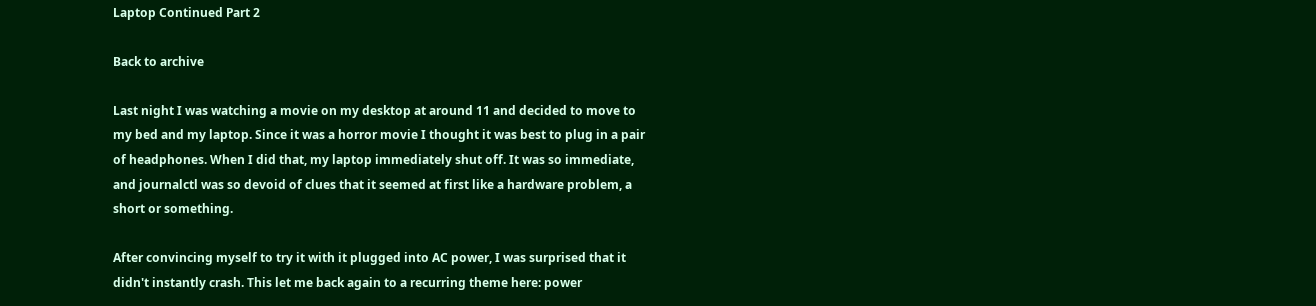Laptop Continued Part 2

Back to archive

Last night I was watching a movie on my desktop at around 11 and decided to move to my bed and my laptop. Since it was a horror movie I thought it was best to plug in a pair of headphones. When I did that, my laptop immediately shut off. It was so immediate, and journalctl was so devoid of clues that it seemed at first like a hardware problem, a short or something.

After convincing myself to try it with it plugged into AC power, I was surprised that it didn't instantly crash. This let me back again to a recurring theme here: power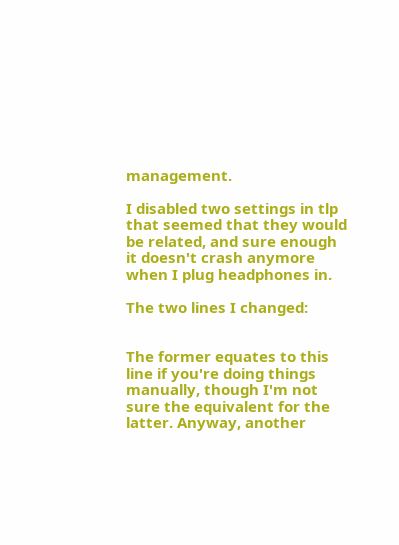management.

I disabled two settings in tlp that seemed that they would be related, and sure enough it doesn't crash anymore when I plug headphones in.

The two lines I changed:


The former equates to this line if you're doing things manually, though I'm not sure the equivalent for the latter. Anyway, another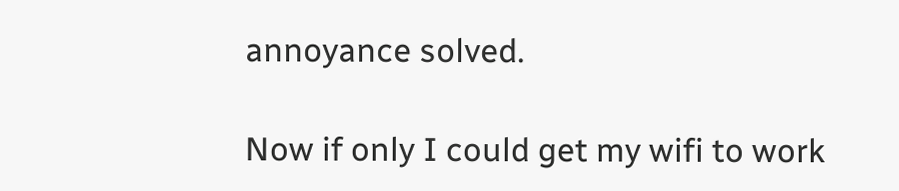annoyance solved.

Now if only I could get my wifi to work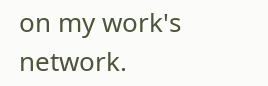on my work's network.